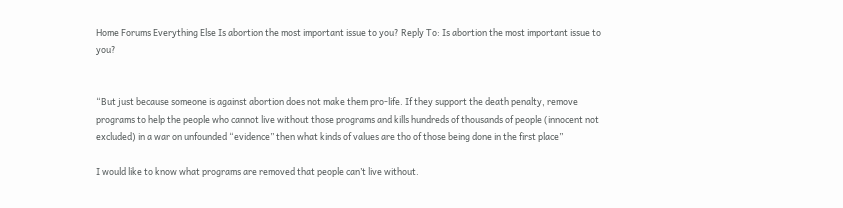Home Forums Everything Else Is abortion the most important issue to you? Reply To: Is abortion the most important issue to you?


“But just because someone is against abortion does not make them pro-life. If they support the death penalty, remove programs to help the people who cannot live without those programs and kills hundreds of thousands of people (innocent not excluded) in a war on unfounded “evidence” then what kinds of values are tho of those being done in the first place”

I would like to know what programs are removed that people can’t live without.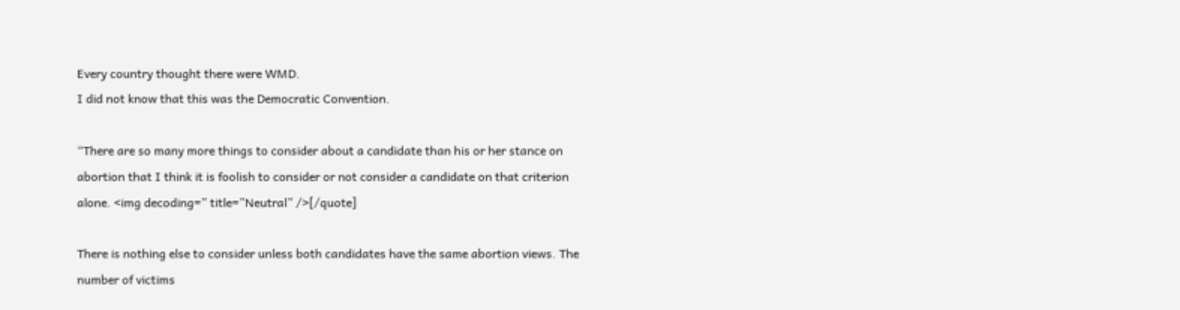Every country thought there were WMD.
I did not know that this was the Democratic Convention.

“There are so many more things to consider about a candidate than his or her stance on abortion that I think it is foolish to consider or not consider a candidate on that criterion alone. <img decoding=” title=”Neutral” />[/quote]

There is nothing else to consider unless both candidates have the same abortion views. The number of victims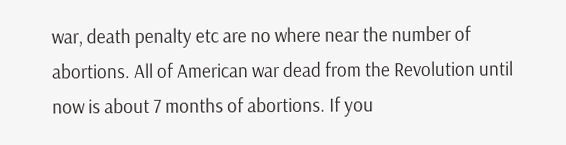war, death penalty etc are no where near the number of abortions. All of American war dead from the Revolution until now is about 7 months of abortions. If you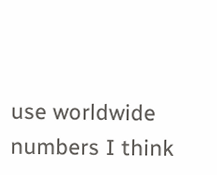use worldwide numbers I think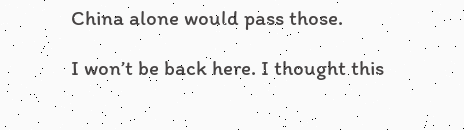China alone would pass those.

I won’t be back here. I thought this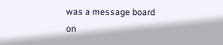was a message board on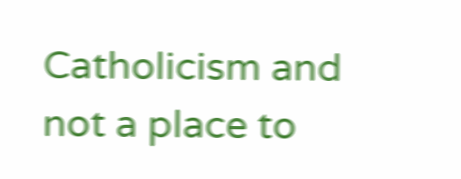Catholicism and not a place to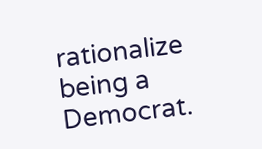rationalize being a Democrat.